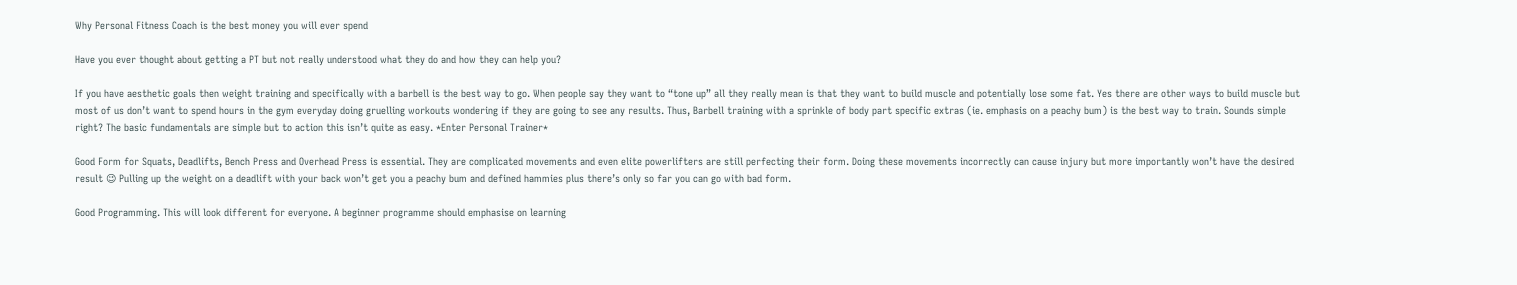Why Personal Fitness Coach is the best money you will ever spend

Have you ever thought about getting a PT but not really understood what they do and how they can help you?

If you have aesthetic goals then weight training and specifically with a barbell is the best way to go. When people say they want to “tone up” all they really mean is that they want to build muscle and potentially lose some fat. Yes there are other ways to build muscle but most of us don’t want to spend hours in the gym everyday doing gruelling workouts wondering if they are going to see any results. Thus, Barbell training with a sprinkle of body part specific extras (ie. emphasis on a peachy bum) is the best way to train. Sounds simple right? The basic fundamentals are simple but to action this isn’t quite as easy. *Enter Personal Trainer*

Good Form for Squats, Deadlifts, Bench Press and Overhead Press is essential. They are complicated movements and even elite powerlifters are still perfecting their form. Doing these movements incorrectly can cause injury but more importantly won’t have the desired result 😉 Pulling up the weight on a deadlift with your back won’t get you a peachy bum and defined hammies plus there’s only so far you can go with bad form.

Good Programming. This will look different for everyone. A beginner programme should emphasise on learning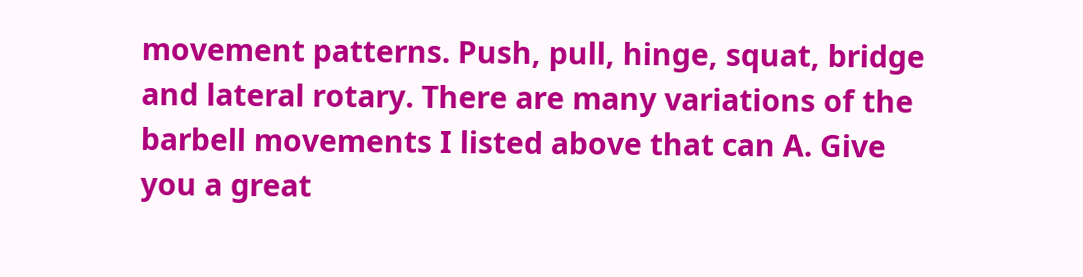movement patterns. Push, pull, hinge, squat, bridge and lateral rotary. There are many variations of the barbell movements I listed above that can A. Give you a great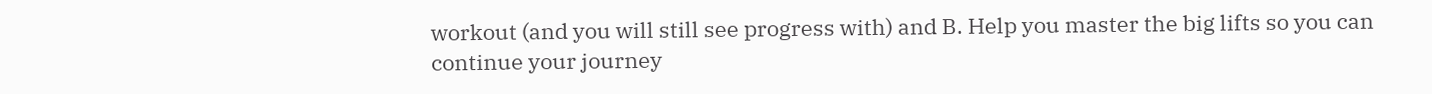workout (and you will still see progress with) and B. Help you master the big lifts so you can continue your journey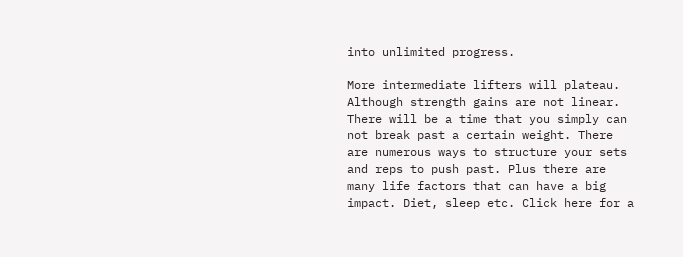into unlimited progress.

More intermediate lifters will plateau. Although strength gains are not linear. There will be a time that you simply can not break past a certain weight. There are numerous ways to structure your sets and reps to push past. Plus there are many life factors that can have a big impact. Diet, sleep etc. Click here for a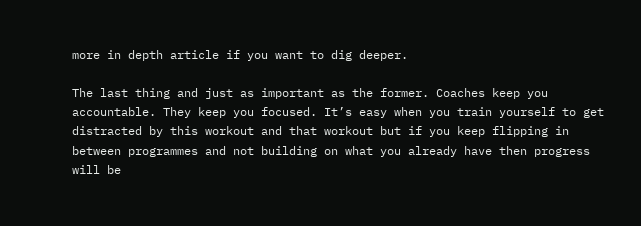more in depth article if you want to dig deeper.

The last thing and just as important as the former. Coaches keep you accountable. They keep you focused. It’s easy when you train yourself to get distracted by this workout and that workout but if you keep flipping in between programmes and not building on what you already have then progress will be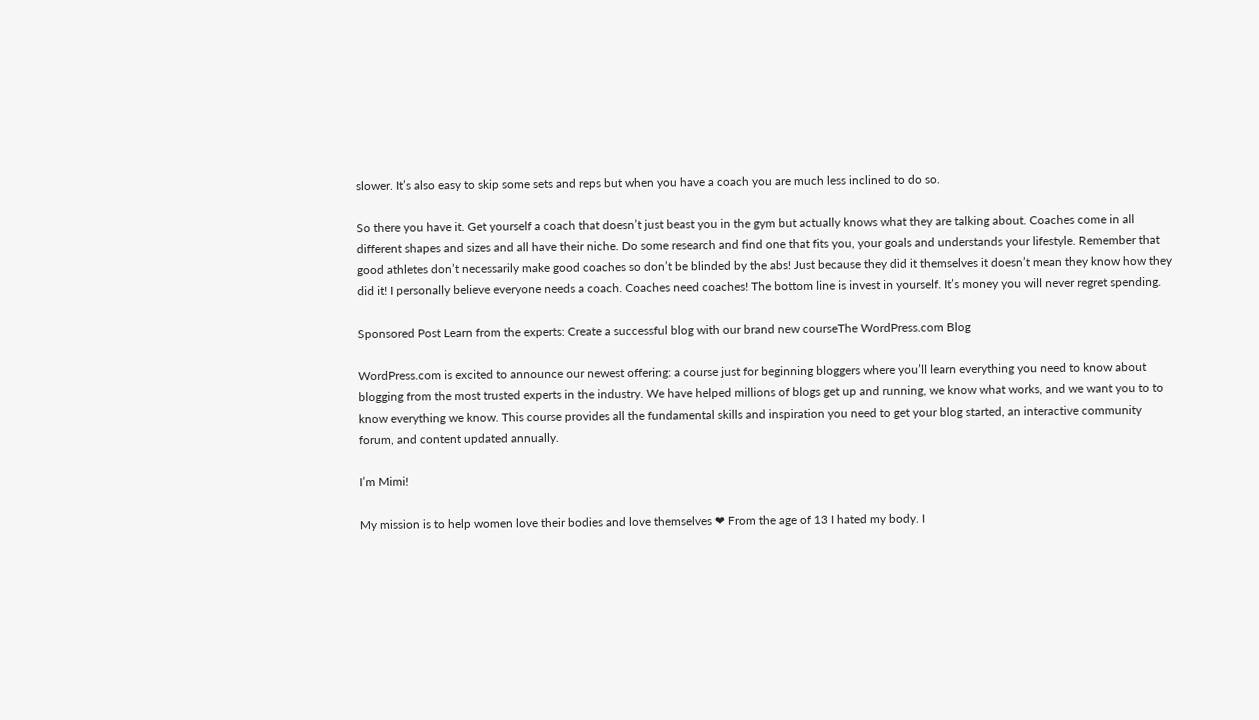slower. It’s also easy to skip some sets and reps but when you have a coach you are much less inclined to do so.

So there you have it. Get yourself a coach that doesn’t just beast you in the gym but actually knows what they are talking about. Coaches come in all different shapes and sizes and all have their niche. Do some research and find one that fits you, your goals and understands your lifestyle. Remember that good athletes don’t necessarily make good coaches so don’t be blinded by the abs! Just because they did it themselves it doesn’t mean they know how they did it! I personally believe everyone needs a coach. Coaches need coaches! The bottom line is invest in yourself. It’s money you will never regret spending.

Sponsored Post Learn from the experts: Create a successful blog with our brand new courseThe WordPress.com Blog

WordPress.com is excited to announce our newest offering: a course just for beginning bloggers where you’ll learn everything you need to know about blogging from the most trusted experts in the industry. We have helped millions of blogs get up and running, we know what works, and we want you to to know everything we know. This course provides all the fundamental skills and inspiration you need to get your blog started, an interactive community forum, and content updated annually.

I’m Mimi!

My mission is to help women love their bodies and love themselves ❤ From the age of 13 I hated my body. I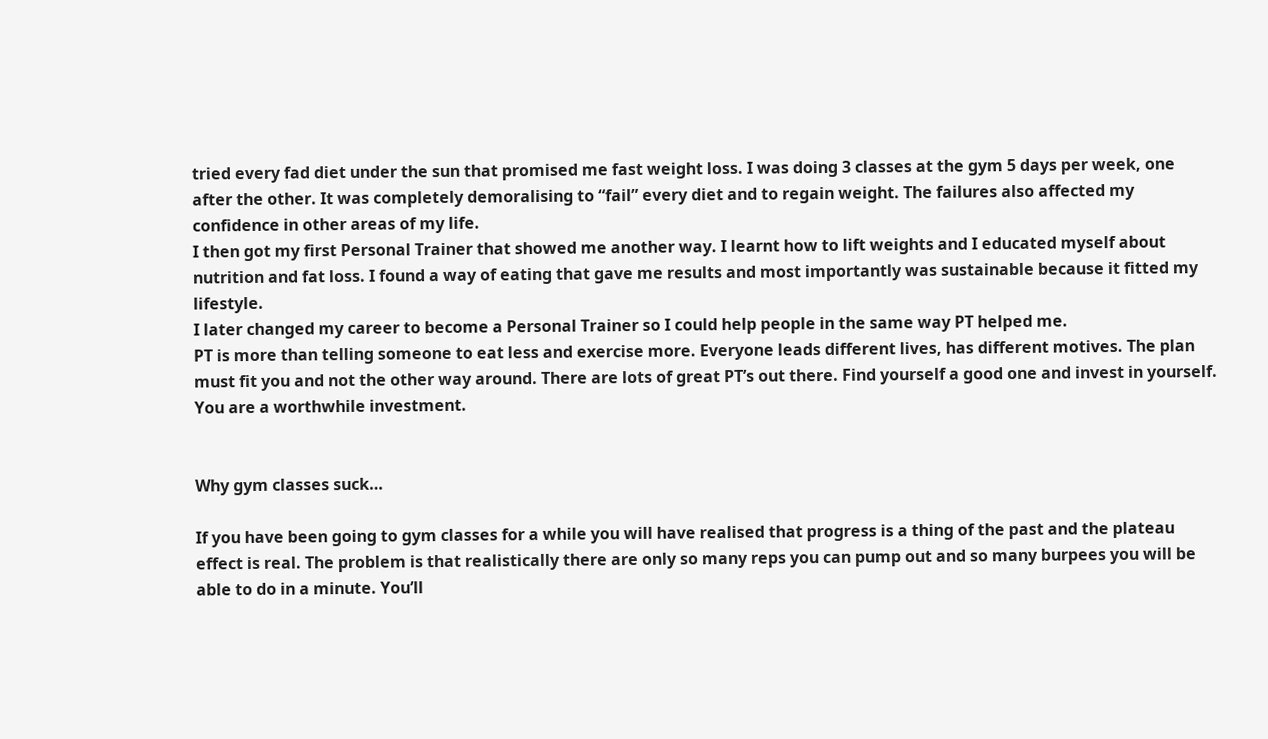tried every fad diet under the sun that promised me fast weight loss. I was doing 3 classes at the gym 5 days per week, one after the other. It was completely demoralising to “fail” every diet and to regain weight. The failures also affected my confidence in other areas of my life.
I then got my first Personal Trainer that showed me another way. I learnt how to lift weights and I educated myself about nutrition and fat loss. I found a way of eating that gave me results and most importantly was sustainable because it fitted my lifestyle.
I later changed my career to become a Personal Trainer so I could help people in the same way PT helped me.
PT is more than telling someone to eat less and exercise more. Everyone leads different lives, has different motives. The plan must fit you and not the other way around. There are lots of great PT’s out there. Find yourself a good one and invest in yourself. You are a worthwhile investment.


Why gym classes suck…

If you have been going to gym classes for a while you will have realised that progress is a thing of the past and the plateau effect is real. The problem is that realistically there are only so many reps you can pump out and so many burpees you will be able to do in a minute. You’ll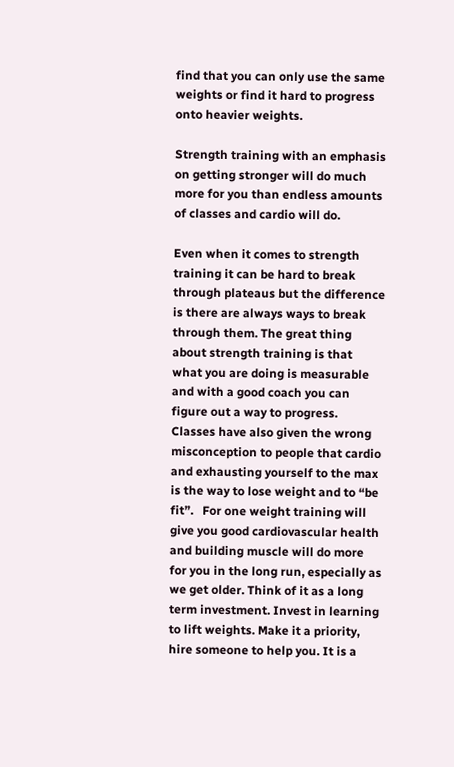find that you can only use the same weights or find it hard to progress onto heavier weights.

Strength training with an emphasis on getting stronger will do much more for you than endless amounts of classes and cardio will do.

Even when it comes to strength training it can be hard to break through plateaus but the difference is there are always ways to break through them. The great thing about strength training is that what you are doing is measurable and with a good coach you can figure out a way to progress. Classes have also given the wrong misconception to people that cardio and exhausting yourself to the max is the way to lose weight and to “be fit”.   For one weight training will give you good cardiovascular health and building muscle will do more for you in the long run, especially as we get older. Think of it as a long term investment. Invest in learning to lift weights. Make it a priority, hire someone to help you. It is a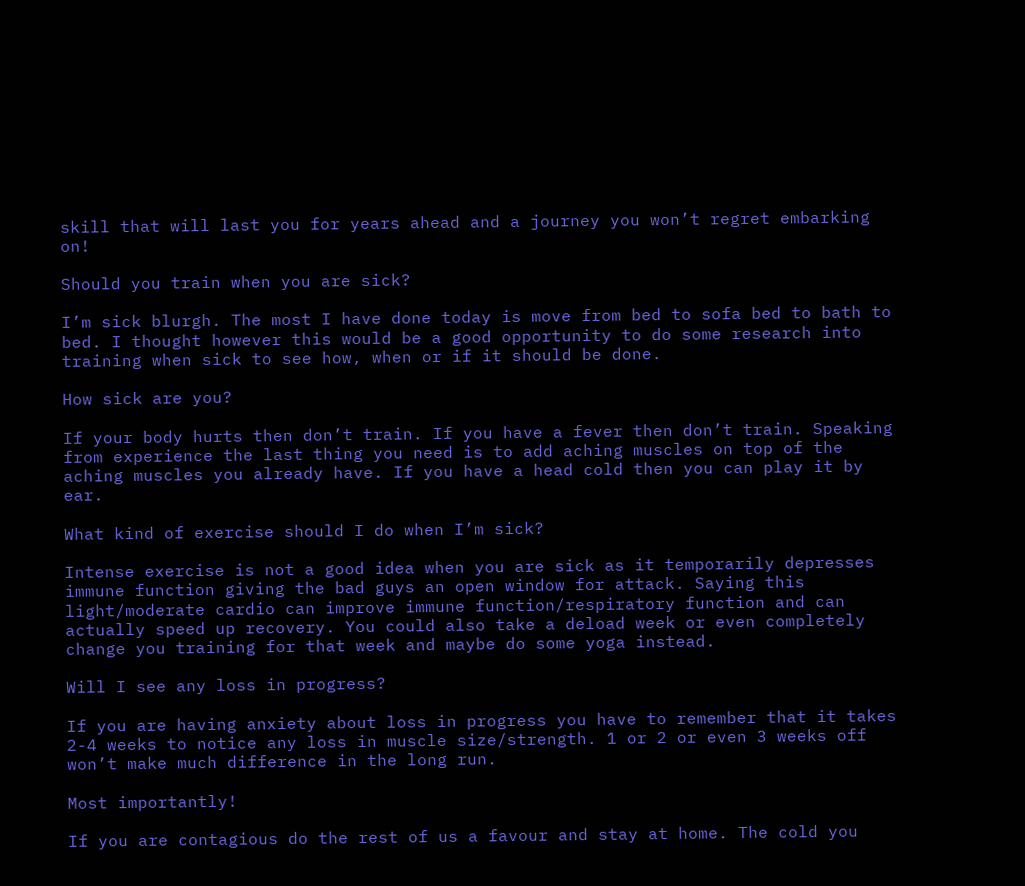skill that will last you for years ahead and a journey you won’t regret embarking on!

Should you train when you are sick?

I’m sick blurgh. The most I have done today is move from bed to sofa bed to bath to bed. I thought however this would be a good opportunity to do some research into training when sick to see how, when or if it should be done.

How sick are you?

If your body hurts then don’t train. If you have a fever then don’t train. Speaking from experience the last thing you need is to add aching muscles on top of the aching muscles you already have. If you have a head cold then you can play it by ear.

What kind of exercise should I do when I’m sick?

Intense exercise is not a good idea when you are sick as it temporarily depresses immune function giving the bad guys an open window for attack. Saying this light/moderate cardio can improve immune function/respiratory function and can actually speed up recovery. You could also take a deload week or even completely change you training for that week and maybe do some yoga instead.

Will I see any loss in progress?

If you are having anxiety about loss in progress you have to remember that it takes 2-4 weeks to notice any loss in muscle size/strength. 1 or 2 or even 3 weeks off won’t make much difference in the long run.

Most importantly!

If you are contagious do the rest of us a favour and stay at home. The cold you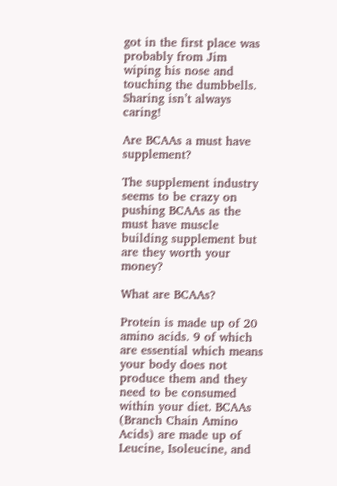got in the first place was probably from Jim wiping his nose and touching the dumbbells. Sharing isn’t always caring!

Are BCAAs a must have supplement?

The supplement industry seems to be crazy on pushing BCAAs as the must have muscle building supplement but are they worth your money?

What are BCAAs?

Protein is made up of 20 amino acids. 9 of which are essential which means your body does not produce them and they need to be consumed within your diet. BCAAs (Branch Chain Amino Acids) are made up of Leucine, Isoleucine, and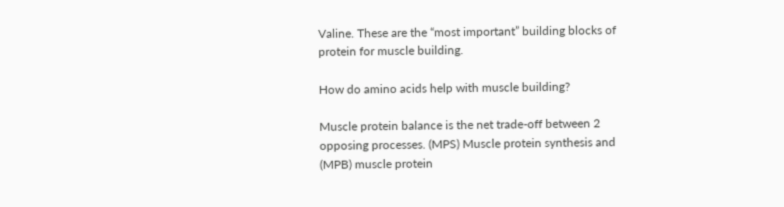Valine. These are the “most important” building blocks of protein for muscle building.

How do amino acids help with muscle building?

Muscle protein balance is the net trade-off between 2 opposing processes. (MPS) Muscle protein synthesis and (MPB) muscle protein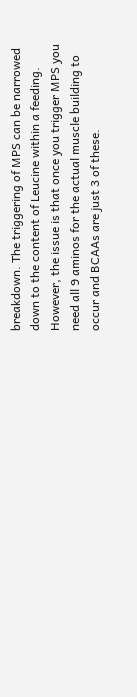breakdown. The triggering of MPS can be narrowed down to the content of Leucine within a feeding. However, the issue is that once you trigger MPS you need all 9 aminos for the actual muscle building to occur and BCAAs are just 3 of these.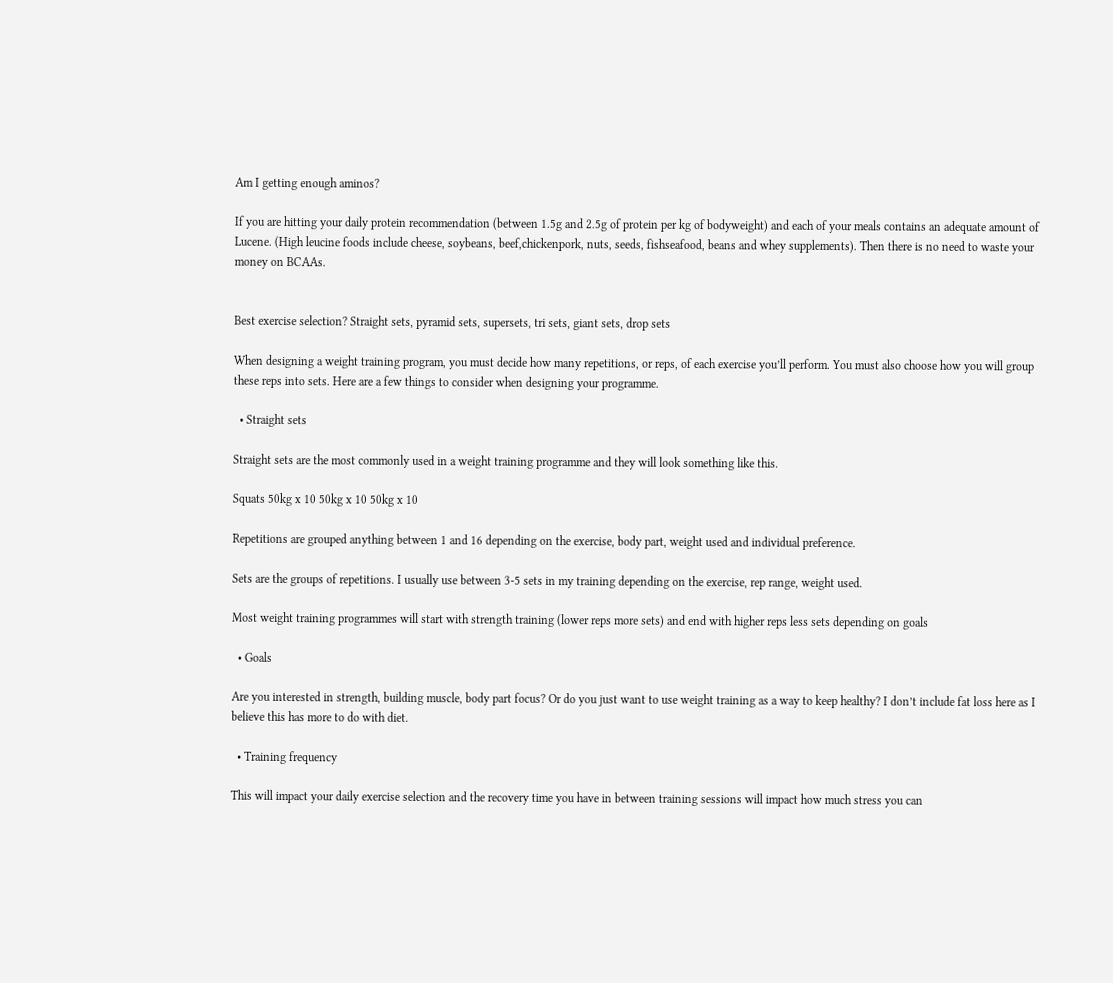Am I getting enough aminos?

If you are hitting your daily protein recommendation (between 1.5g and 2.5g of protein per kg of bodyweight) and each of your meals contains an adequate amount of Lucene. (High leucine foods include cheese, soybeans, beef,chickenpork, nuts, seeds, fishseafood, beans and whey supplements). Then there is no need to waste your money on BCAAs.


Best exercise selection? Straight sets, pyramid sets, supersets, tri sets, giant sets, drop sets

When designing a weight training program, you must decide how many repetitions, or reps, of each exercise you’ll perform. You must also choose how you will group these reps into sets. Here are a few things to consider when designing your programme.

  • Straight sets

Straight sets are the most commonly used in a weight training programme and they will look something like this.

Squats 50kg x 10 50kg x 10 50kg x 10

Repetitions are grouped anything between 1 and 16 depending on the exercise, body part, weight used and individual preference.

Sets are the groups of repetitions. I usually use between 3-5 sets in my training depending on the exercise, rep range, weight used.

Most weight training programmes will start with strength training (lower reps more sets) and end with higher reps less sets depending on goals

  • Goals

Are you interested in strength, building muscle, body part focus? Or do you just want to use weight training as a way to keep healthy? I don’t include fat loss here as I believe this has more to do with diet.

  • Training frequency

This will impact your daily exercise selection and the recovery time you have in between training sessions will impact how much stress you can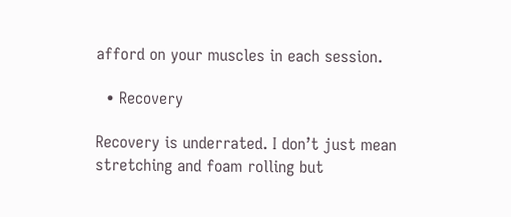afford on your muscles in each session.

  • Recovery

Recovery is underrated. I don’t just mean stretching and foam rolling but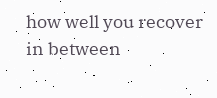how well you recover in between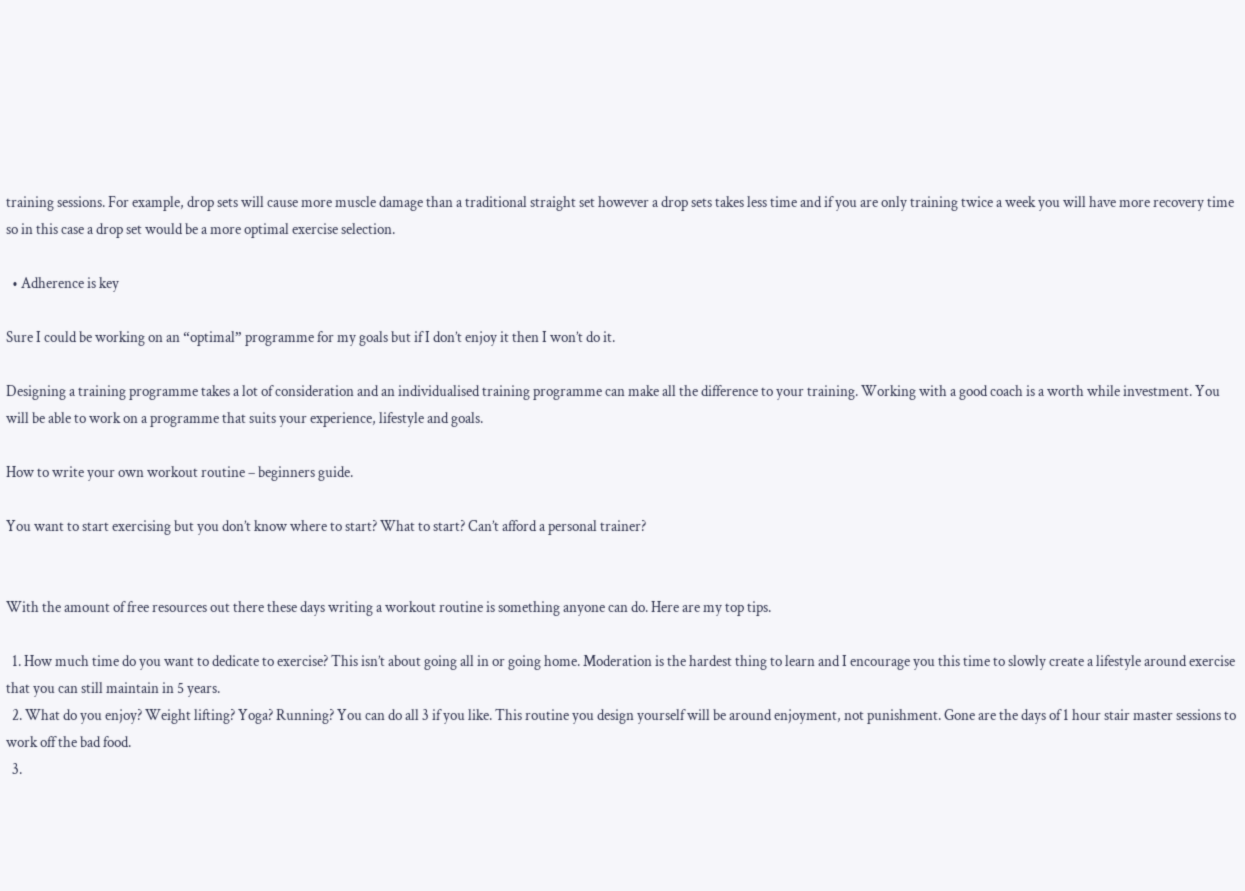training sessions. For example, drop sets will cause more muscle damage than a traditional straight set however a drop sets takes less time and if you are only training twice a week you will have more recovery time so in this case a drop set would be a more optimal exercise selection.

  • Adherence is key

Sure I could be working on an “optimal” programme for my goals but if I don’t enjoy it then I won’t do it.

Designing a training programme takes a lot of consideration and an individualised training programme can make all the difference to your training. Working with a good coach is a worth while investment. You will be able to work on a programme that suits your experience, lifestyle and goals.

How to write your own workout routine – beginners guide.

You want to start exercising but you don’t know where to start? What to start? Can’t afford a personal trainer?


With the amount of free resources out there these days writing a workout routine is something anyone can do. Here are my top tips.

  1. How much time do you want to dedicate to exercise? This isn’t about going all in or going home. Moderation is the hardest thing to learn and I encourage you this time to slowly create a lifestyle around exercise that you can still maintain in 5 years.
  2. What do you enjoy? Weight lifting? Yoga? Running? You can do all 3 if you like. This routine you design yourself will be around enjoyment, not punishment. Gone are the days of 1 hour stair master sessions to work off the bad food.
  3.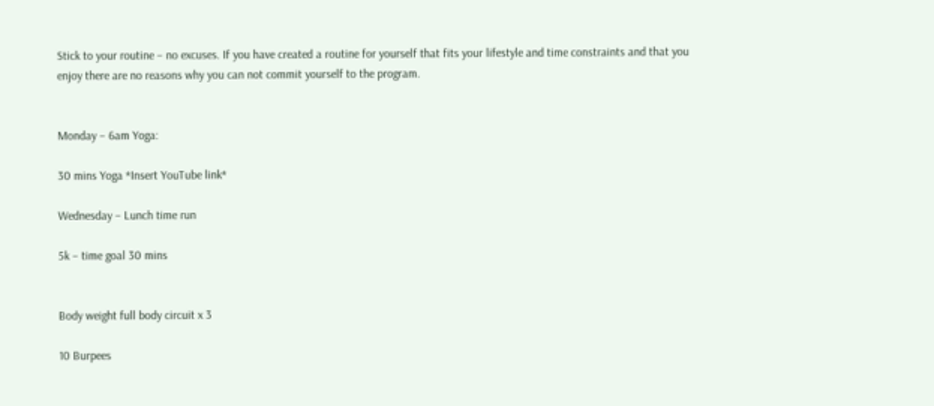Stick to your routine – no excuses. If you have created a routine for yourself that fits your lifestyle and time constraints and that you enjoy there are no reasons why you can not commit yourself to the program.


Monday – 6am Yoga:

30 mins Yoga *Insert YouTube link*

Wednesday – Lunch time run

5k – time goal 30 mins


Body weight full body circuit x 3

10 Burpees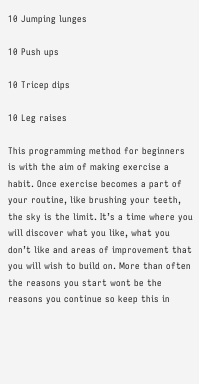10 Jumping lunges

10 Push ups

10 Tricep dips

10 Leg raises

This programming method for beginners is with the aim of making exercise a habit. Once exercise becomes a part of your routine, like brushing your teeth, the sky is the limit. It’s a time where you will discover what you like, what you don’t like and areas of improvement that you will wish to build on. More than often the reasons you start wont be the reasons you continue so keep this in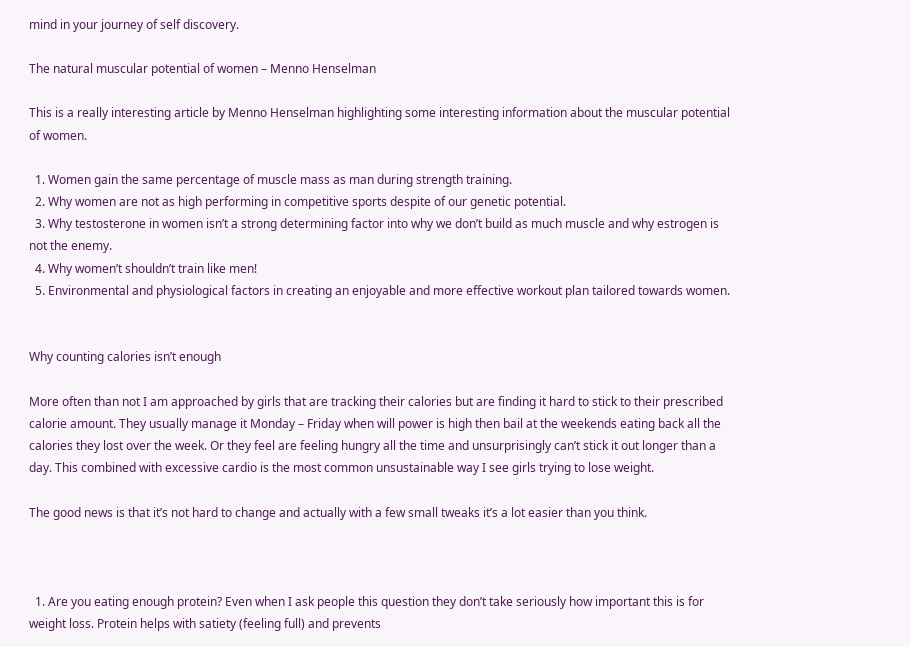mind in your journey of self discovery.

The natural muscular potential of women – Menno Henselman

This is a really interesting article by Menno Henselman highlighting some interesting information about the muscular potential of women.

  1. Women gain the same percentage of muscle mass as man during strength training.
  2. Why women are not as high performing in competitive sports despite of our genetic potential.
  3. Why testosterone in women isn’t a strong determining factor into why we don’t build as much muscle and why estrogen is not the enemy.
  4. Why women’t shouldn’t train like men!
  5. Environmental and physiological factors in creating an enjoyable and more effective workout plan tailored towards women.


Why counting calories isn’t enough

More often than not I am approached by girls that are tracking their calories but are finding it hard to stick to their prescribed calorie amount. They usually manage it Monday – Friday when will power is high then bail at the weekends eating back all the calories they lost over the week. Or they feel are feeling hungry all the time and unsurprisingly can’t stick it out longer than a day. This combined with excessive cardio is the most common unsustainable way I see girls trying to lose weight.

The good news is that it’s not hard to change and actually with a few small tweaks it’s a lot easier than you think.



  1. Are you eating enough protein? Even when I ask people this question they don’t take seriously how important this is for weight loss. Protein helps with satiety (feeling full) and prevents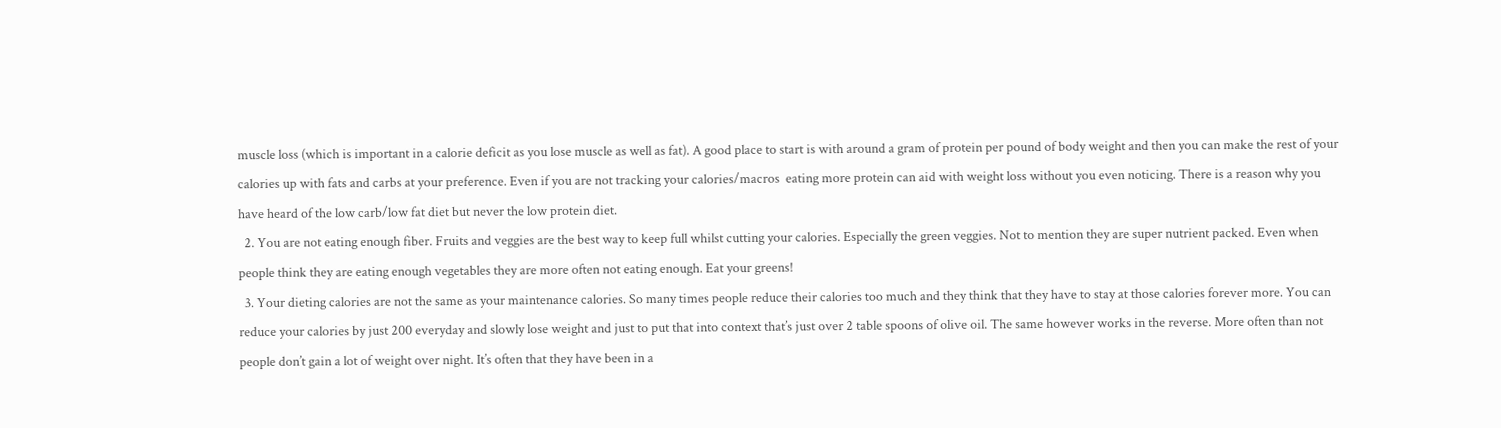muscle loss (which is important in a calorie deficit as you lose muscle as well as fat). A good place to start is with around a gram of protein per pound of body weight and then you can make the rest of your calories up with fats and carbs at your preference. Even if you are not tracking your calories/macros  eating more protein can aid with weight loss without you even noticing. There is a reason why you have heard of the low carb/low fat diet but never the low protein diet.
  2. You are not eating enough fiber. Fruits and veggies are the best way to keep full whilst cutting your calories. Especially the green veggies. Not to mention they are super nutrient packed. Even when people think they are eating enough vegetables they are more often not eating enough. Eat your greens!
  3. Your dieting calories are not the same as your maintenance calories. So many times people reduce their calories too much and they think that they have to stay at those calories forever more. You can reduce your calories by just 200 everyday and slowly lose weight and just to put that into context that’s just over 2 table spoons of olive oil. The same however works in the reverse. More often than not people don’t gain a lot of weight over night. It’s often that they have been in a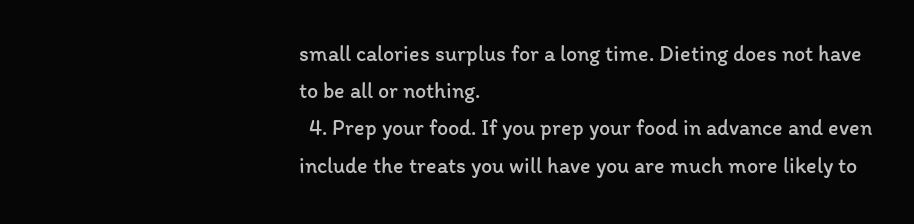small calories surplus for a long time. Dieting does not have to be all or nothing.
  4. Prep your food. If you prep your food in advance and even include the treats you will have you are much more likely to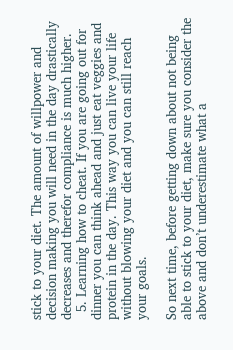stick to your diet. The amount of willpower and decision making you will need in the day drastically decreases and therefor compliance is much higher.
  5. Learning how to cheat. If you are going out for dinner you can think ahead and just eat veggies and protein in the day. This way you can live your life without blowing your diet and you can still reach your goals.

So next time, before getting down about not being able to stick to your diet, make sure you consider the above and don’t underestimate what a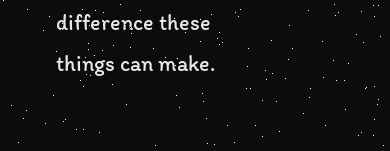difference these things can make.